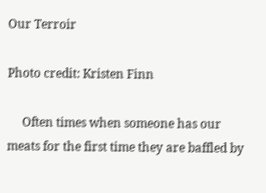Our Terroir

Photo credit: Kristen Finn

     Often times when someone has our meats for the first time they are baffled by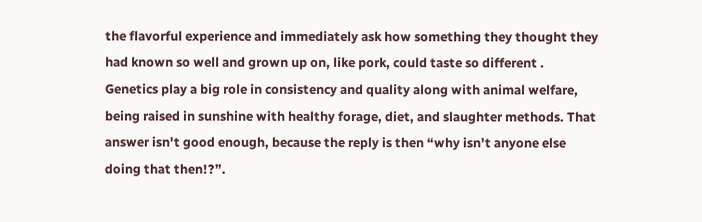the flavorful experience and immediately ask how something they thought they had known so well and grown up on, like pork, could taste so different . Genetics play a big role in consistency and quality along with animal welfare, being raised in sunshine with healthy forage, diet, and slaughter methods. That answer isn't good enough, because the reply is then “why isn't anyone else doing that then!?”.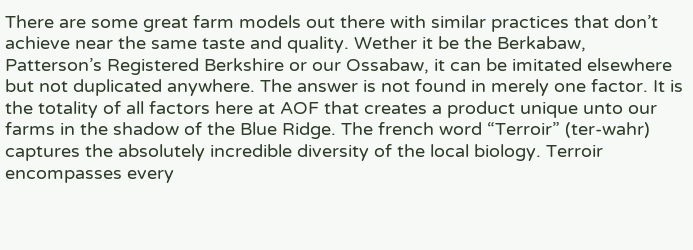There are some great farm models out there with similar practices that don’t achieve near the same taste and quality. Wether it be the Berkabaw, Patterson’s Registered Berkshire or our Ossabaw, it can be imitated elsewhere but not duplicated anywhere. The answer is not found in merely one factor. It is the totality of all factors here at AOF that creates a product unique unto our farms in the shadow of the Blue Ridge. The french word “Terroir” (ter-wahr) captures the absolutely incredible diversity of the local biology. Terroir encompasses every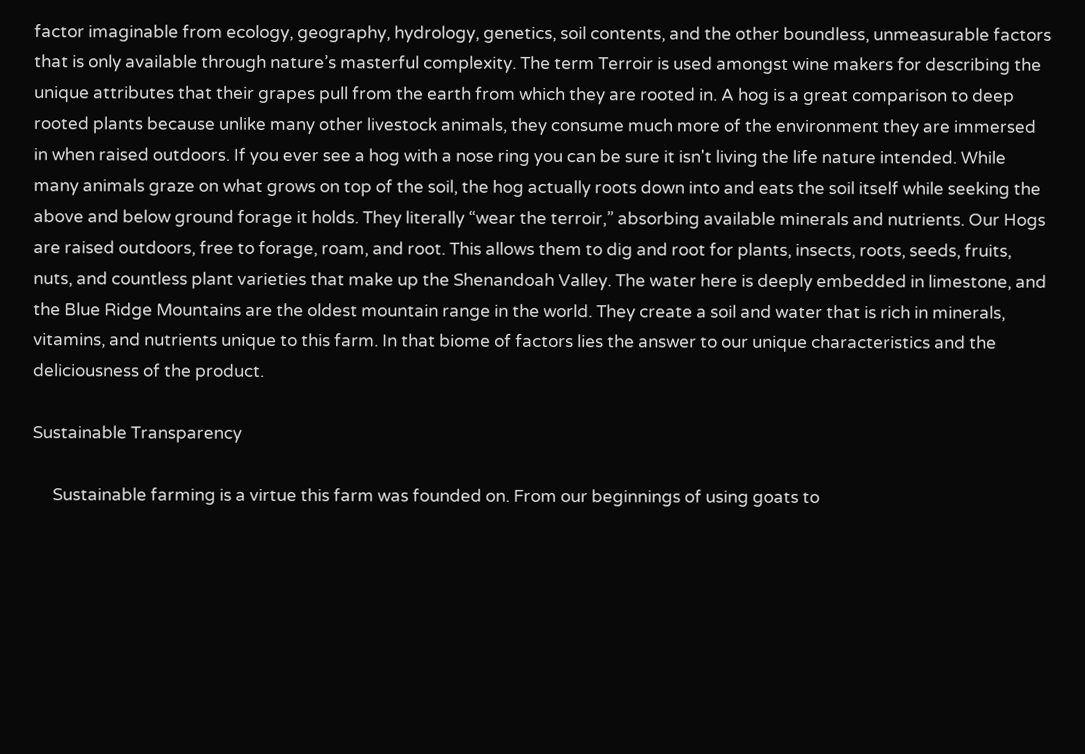factor imaginable from ecology, geography, hydrology, genetics, soil contents, and the other boundless, unmeasurable factors that is only available through nature’s masterful complexity. The term Terroir is used amongst wine makers for describing the unique attributes that their grapes pull from the earth from which they are rooted in. A hog is a great comparison to deep rooted plants because unlike many other livestock animals, they consume much more of the environment they are immersed in when raised outdoors. If you ever see a hog with a nose ring you can be sure it isn't living the life nature intended. While many animals graze on what grows on top of the soil, the hog actually roots down into and eats the soil itself while seeking the above and below ground forage it holds. They literally “wear the terroir,” absorbing available minerals and nutrients. Our Hogs are raised outdoors, free to forage, roam, and root. This allows them to dig and root for plants, insects, roots, seeds, fruits, nuts, and countless plant varieties that make up the Shenandoah Valley. The water here is deeply embedded in limestone, and the Blue Ridge Mountains are the oldest mountain range in the world. They create a soil and water that is rich in minerals, vitamins, and nutrients unique to this farm. In that biome of factors lies the answer to our unique characteristics and the deliciousness of the product.

Sustainable Transparency

     Sustainable farming is a virtue this farm was founded on. From our beginnings of using goats to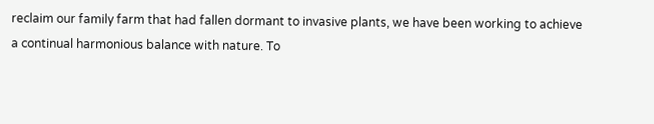reclaim our family farm that had fallen dormant to invasive plants, we have been working to achieve a continual harmonious balance with nature. To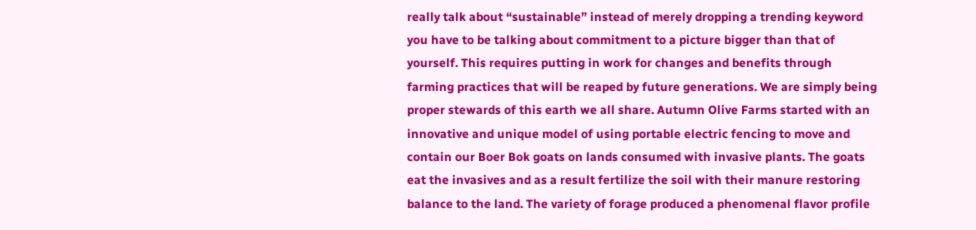really talk about “sustainable” instead of merely dropping a trending keyword you have to be talking about commitment to a picture bigger than that of yourself. This requires putting in work for changes and benefits through farming practices that will be reaped by future generations. We are simply being proper stewards of this earth we all share. Autumn Olive Farms started with an innovative and unique model of using portable electric fencing to move and contain our Boer Bok goats on lands consumed with invasive plants. The goats eat the invasives and as a result fertilize the soil with their manure restoring balance to the land. The variety of forage produced a phenomenal flavor profile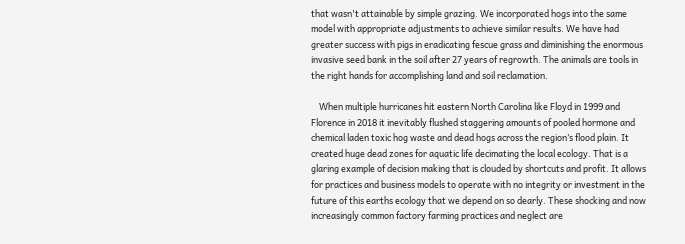that wasn't attainable by simple grazing. We incorporated hogs into the same model with appropriate adjustments to achieve similar results. We have had greater success with pigs in eradicating fescue grass and diminishing the enormous invasive seed bank in the soil after 27 years of regrowth. The animals are tools in the right hands for accomplishing land and soil reclamation.

    When multiple hurricanes hit eastern North Carolina like Floyd in 1999 and Florence in 2018 it inevitably flushed staggering amounts of pooled hormone and chemical laden toxic hog waste and dead hogs across the region’s flood plain. It created huge dead zones for aquatic life decimating the local ecology. That is a glaring example of decision making that is clouded by shortcuts and profit. It allows for practices and business models to operate with no integrity or investment in the future of this earths ecology that we depend on so dearly. These shocking and now increasingly common factory farming practices and neglect are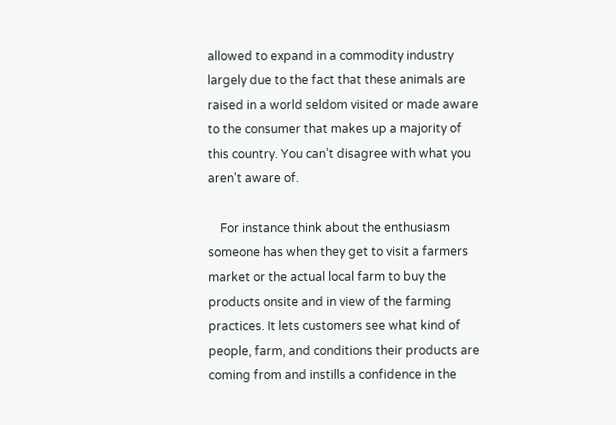allowed to expand in a commodity industry largely due to the fact that these animals are raised in a world seldom visited or made aware to the consumer that makes up a majority of this country. You can’t disagree with what you aren't aware of.

    For instance think about the enthusiasm someone has when they get to visit a farmers market or the actual local farm to buy the products onsite and in view of the farming practices. It lets customers see what kind of people, farm, and conditions their products are coming from and instills a confidence in the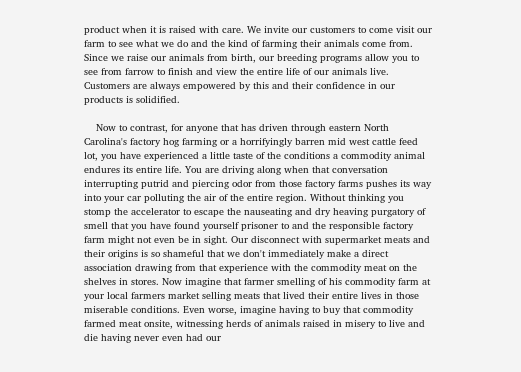product when it is raised with care. We invite our customers to come visit our farm to see what we do and the kind of farming their animals come from. Since we raise our animals from birth, our breeding programs allow you to see from farrow to finish and view the entire life of our animals live. Customers are always empowered by this and their confidence in our products is solidified.

    Now to contrast, for anyone that has driven through eastern North Carolina's factory hog farming or a horrifyingly barren mid west cattle feed lot, you have experienced a little taste of the conditions a commodity animal endures its entire life. You are driving along when that conversation interrupting putrid and piercing odor from those factory farms pushes its way into your car polluting the air of the entire region. Without thinking you stomp the accelerator to escape the nauseating and dry heaving purgatory of smell that you have found yourself prisoner to and the responsible factory farm might not even be in sight. Our disconnect with supermarket meats and their origins is so shameful that we don't immediately make a direct association drawing from that experience with the commodity meat on the shelves in stores. Now imagine that farmer smelling of his commodity farm at your local farmers market selling meats that lived their entire lives in those miserable conditions. Even worse, imagine having to buy that commodity farmed meat onsite, witnessing herds of animals raised in misery to live and die having never even had our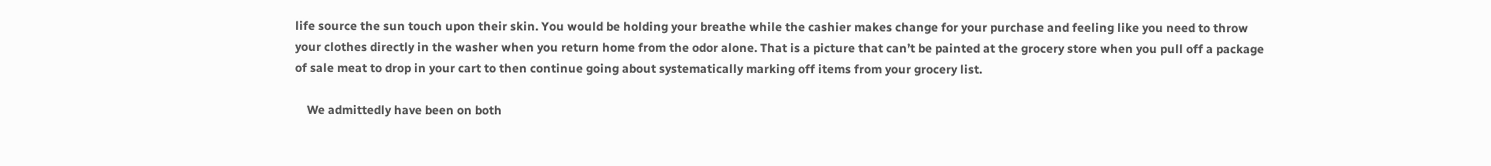life source the sun touch upon their skin. You would be holding your breathe while the cashier makes change for your purchase and feeling like you need to throw your clothes directly in the washer when you return home from the odor alone. That is a picture that can’t be painted at the grocery store when you pull off a package of sale meat to drop in your cart to then continue going about systematically marking off items from your grocery list.

    We admittedly have been on both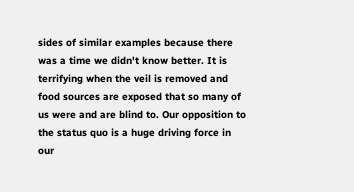sides of similar examples because there was a time we didn't know better. It is terrifying when the veil is removed and food sources are exposed that so many of us were and are blind to. Our opposition to the status quo is a huge driving force in our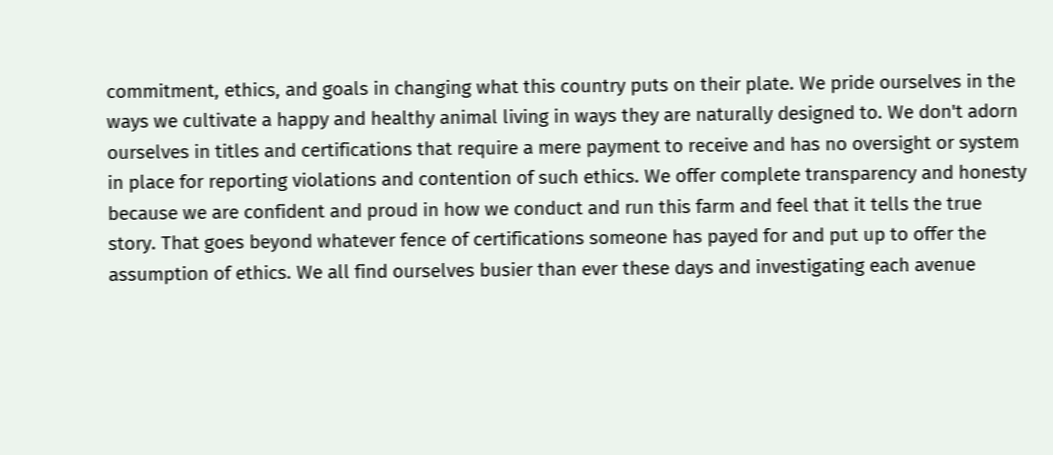commitment, ethics, and goals in changing what this country puts on their plate. We pride ourselves in the ways we cultivate a happy and healthy animal living in ways they are naturally designed to. We don't adorn ourselves in titles and certifications that require a mere payment to receive and has no oversight or system in place for reporting violations and contention of such ethics. We offer complete transparency and honesty because we are confident and proud in how we conduct and run this farm and feel that it tells the true story. That goes beyond whatever fence of certifications someone has payed for and put up to offer the assumption of ethics. We all find ourselves busier than ever these days and investigating each avenue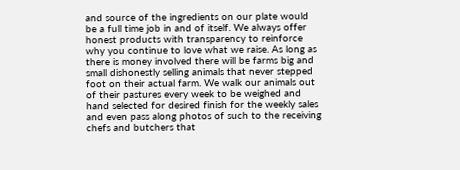and source of the ingredients on our plate would be a full time job in and of itself. We always offer honest products with transparency to reinforce why you continue to love what we raise. As long as there is money involved there will be farms big and small dishonestly selling animals that never stepped foot on their actual farm. We walk our animals out of their pastures every week to be weighed and hand selected for desired finish for the weekly sales and even pass along photos of such to the receiving chefs and butchers that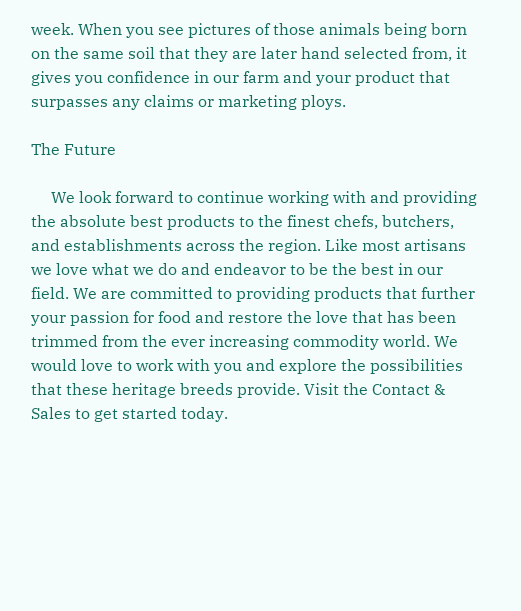week. When you see pictures of those animals being born on the same soil that they are later hand selected from, it gives you confidence in our farm and your product that surpasses any claims or marketing ploys.

The Future

     We look forward to continue working with and providing the absolute best products to the finest chefs, butchers, and establishments across the region. Like most artisans we love what we do and endeavor to be the best in our field. We are committed to providing products that further your passion for food and restore the love that has been trimmed from the ever increasing commodity world. We would love to work with you and explore the possibilities that these heritage breeds provide. Visit the Contact & Sales to get started today.